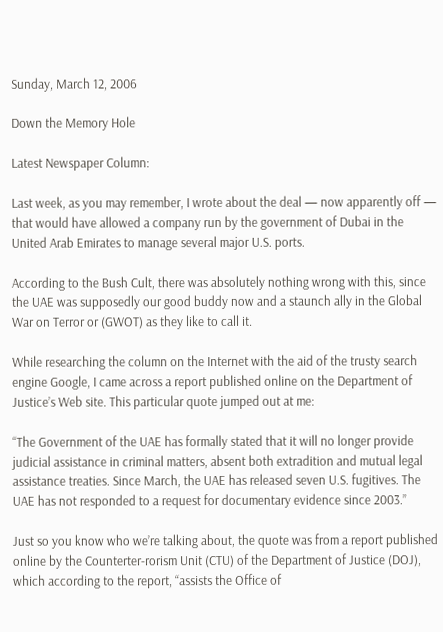Sunday, March 12, 2006

Down the Memory Hole

Latest Newspaper Column:

Last week, as you may remember, I wrote about the deal — now apparently off — that would have allowed a company run by the government of Dubai in the United Arab Emirates to manage several major U.S. ports.

According to the Bush Cult, there was absolutely nothing wrong with this, since the UAE was supposedly our good buddy now and a staunch ally in the Global War on Terror or (GWOT) as they like to call it.

While researching the column on the Internet with the aid of the trusty search engine Google, I came across a report published online on the Department of Justice’s Web site. This particular quote jumped out at me:

“The Government of the UAE has formally stated that it will no longer provide judicial assistance in criminal matters, absent both extradition and mutual legal assistance treaties. Since March, the UAE has released seven U.S. fugitives. The UAE has not responded to a request for documentary evidence since 2003.”

Just so you know who we’re talking about, the quote was from a report published online by the Counterter-rorism Unit (CTU) of the Department of Justice (DOJ), which according to the report, “assists the Office of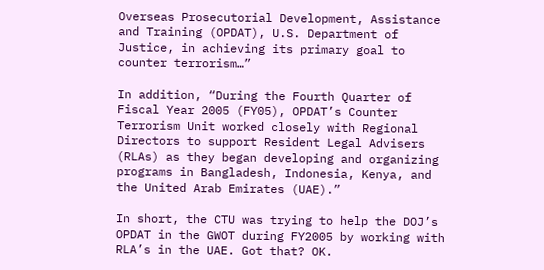Overseas Prosecutorial Development, Assistance and Training (OPDAT), U.S. Department of Justice, in achieving its primary goal to counter terrorism…”

In addition, “During the Fourth Quarter of Fiscal Year 2005 (FY05), OPDAT’s Counter Terrorism Unit worked closely with Regional Directors to support Resident Legal Advisers (RLAs) as they began developing and organizing programs in Bangladesh, Indonesia, Kenya, and the United Arab Emirates (UAE).”

In short, the CTU was trying to help the DOJ’s OPDAT in the GWOT during FY2005 by working with RLA’s in the UAE. Got that? OK.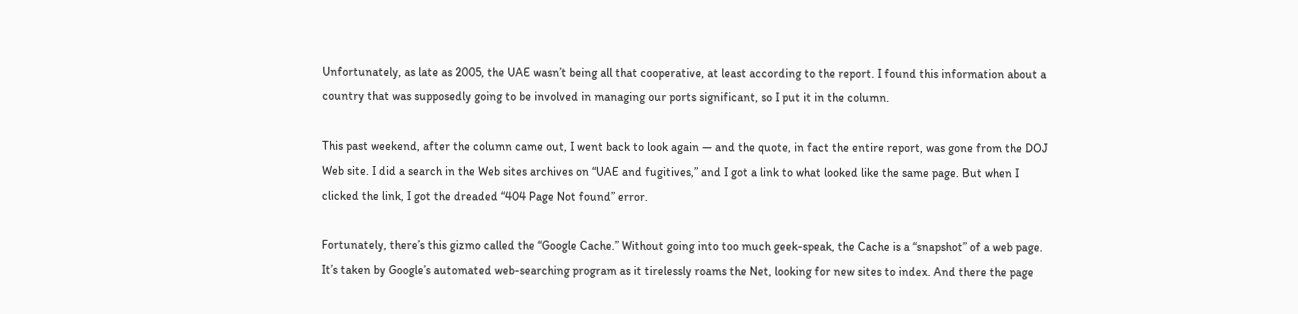Unfortunately, as late as 2005, the UAE wasn’t being all that cooperative, at least according to the report. I found this information about a country that was supposedly going to be involved in managing our ports significant, so I put it in the column.

This past weekend, after the column came out, I went back to look again — and the quote, in fact the entire report, was gone from the DOJ Web site. I did a search in the Web sites archives on “UAE and fugitives,” and I got a link to what looked like the same page. But when I clicked the link, I got the dreaded “404 Page Not found” error.

Fortunately, there’s this gizmo called the “Google Cache.” Without going into too much geek-speak, the Cache is a “snapshot” of a web page. It’s taken by Google’s automated web-searching program as it tirelessly roams the Net, looking for new sites to index. And there the page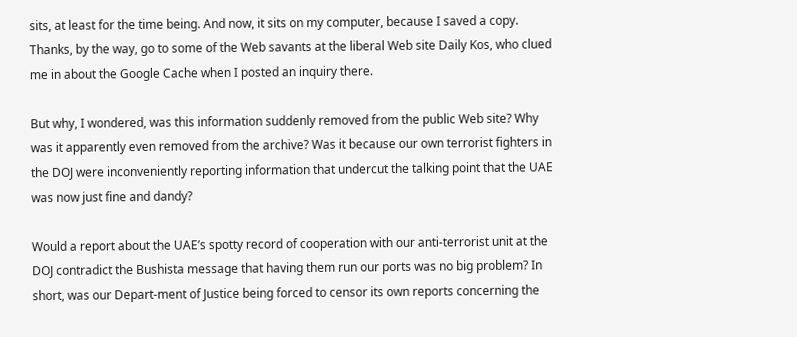sits, at least for the time being. And now, it sits on my computer, because I saved a copy. Thanks, by the way, go to some of the Web savants at the liberal Web site Daily Kos, who clued me in about the Google Cache when I posted an inquiry there.

But why, I wondered, was this information suddenly removed from the public Web site? Why was it apparently even removed from the archive? Was it because our own terrorist fighters in the DOJ were inconveniently reporting information that undercut the talking point that the UAE was now just fine and dandy?

Would a report about the UAE’s spotty record of cooperation with our anti-terrorist unit at the DOJ contradict the Bushista message that having them run our ports was no big problem? In short, was our Depart-ment of Justice being forced to censor its own reports concerning the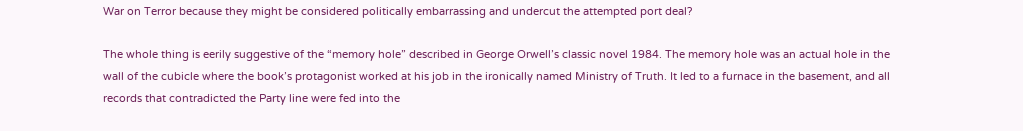War on Terror because they might be considered politically embarrassing and undercut the attempted port deal?

The whole thing is eerily suggestive of the “memory hole” described in George Orwell’s classic novel 1984. The memory hole was an actual hole in the wall of the cubicle where the book’s protagonist worked at his job in the ironically named Ministry of Truth. It led to a furnace in the basement, and all records that contradicted the Party line were fed into the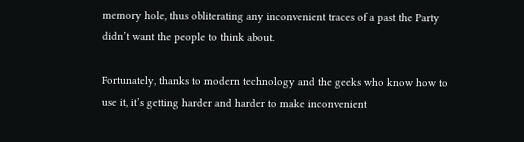memory hole, thus obliterating any inconvenient traces of a past the Party didn’t want the people to think about.

Fortunately, thanks to modern technology and the geeks who know how to use it, it’s getting harder and harder to make inconvenient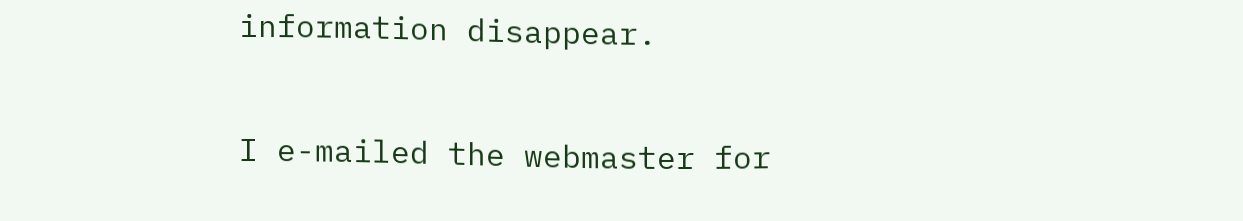information disappear.

I e-mailed the webmaster for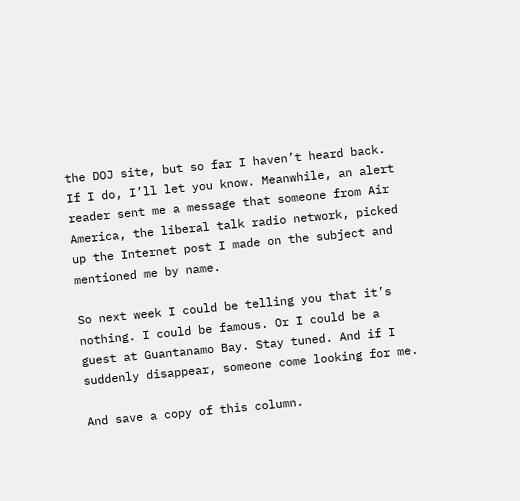the DOJ site, but so far I haven’t heard back. If I do, I’ll let you know. Meanwhile, an alert reader sent me a message that someone from Air America, the liberal talk radio network, picked up the Internet post I made on the subject and mentioned me by name.

So next week I could be telling you that it’s nothing. I could be famous. Or I could be a guest at Guantanamo Bay. Stay tuned. And if I suddenly disappear, someone come looking for me.

And save a copy of this column.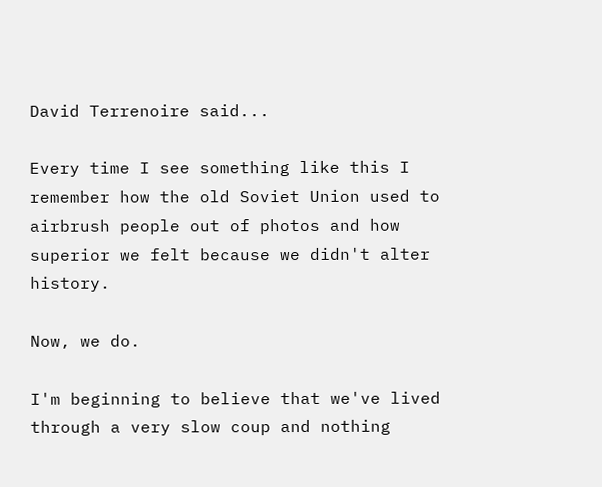David Terrenoire said...

Every time I see something like this I remember how the old Soviet Union used to airbrush people out of photos and how superior we felt because we didn't alter history.

Now, we do.

I'm beginning to believe that we've lived through a very slow coup and nothing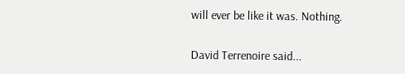will ever be like it was. Nothing.

David Terrenoire said...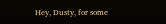Hey, Dusty, for some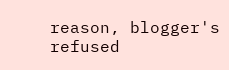reason, blogger's refused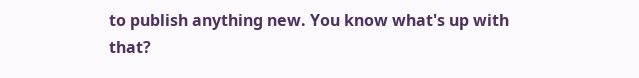to publish anything new. You know what's up with that?